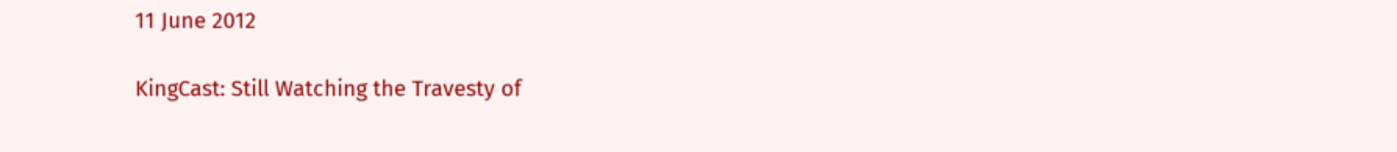11 June 2012

KingCast: Still Watching the Travesty of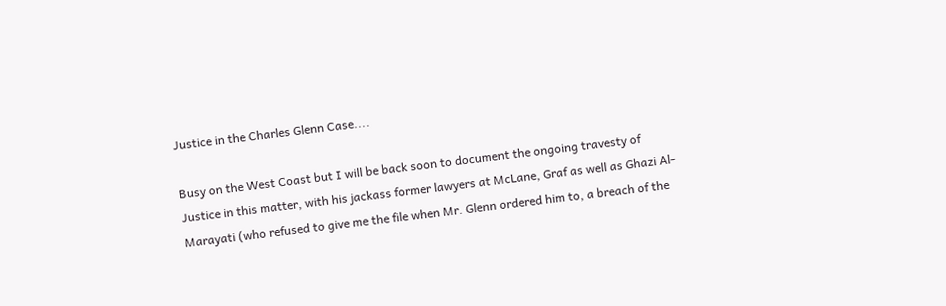Justice in the Charles Glenn Case....

Busy on the West Coast but I will be back soon to document the ongoing travesty of Justice in this matter, with his jackass former lawyers at McLane, Graf as well as Ghazi Al-Marayati (who refused to give me the file when Mr. Glenn ordered him to, a breach of the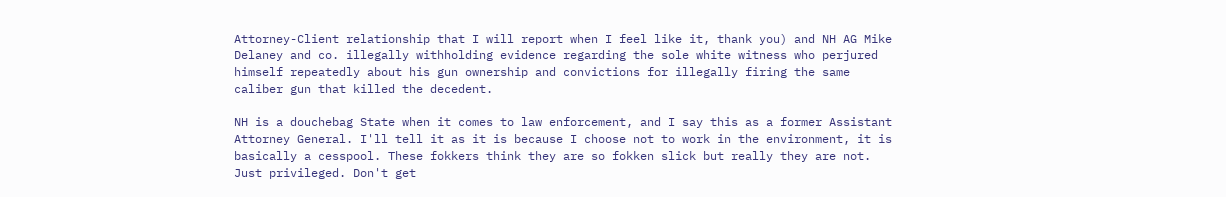Attorney-Client relationship that I will report when I feel like it, thank you) and NH AG Mike Delaney and co. illegally withholding evidence regarding the sole white witness who perjured himself repeatedly about his gun ownership and convictions for illegally firing the same caliber gun that killed the decedent.

NH is a douchebag State when it comes to law enforcement, and I say this as a former Assistant Attorney General. I'll tell it as it is because I choose not to work in the environment, it is basically a cesspool. These fokkers think they are so fokken slick but really they are not. Just privileged. Don't get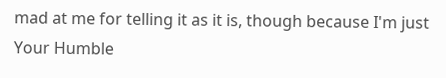mad at me for telling it as it is, though because I'm just Your Humble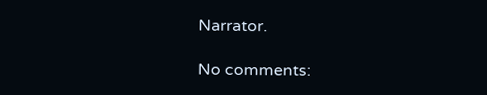Narrator.

No comments: